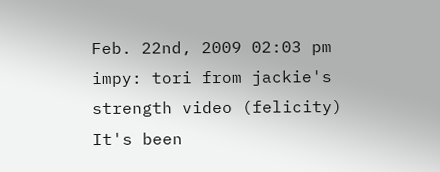Feb. 22nd, 2009 02:03 pm
impy: tori from jackie's strength video (felicity)
It's been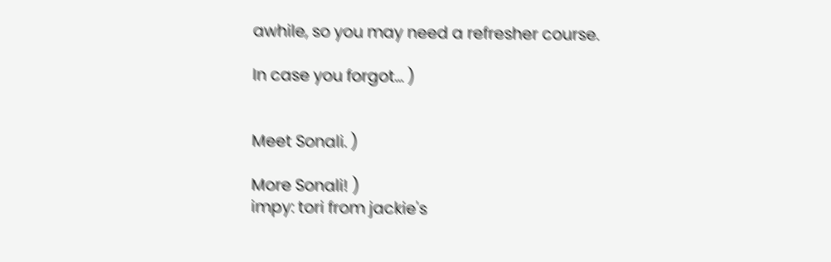awhile, so you may need a refresher course.

In case you forgot... )


Meet Sonali. )

More Sonali! )
impy: tori from jackie's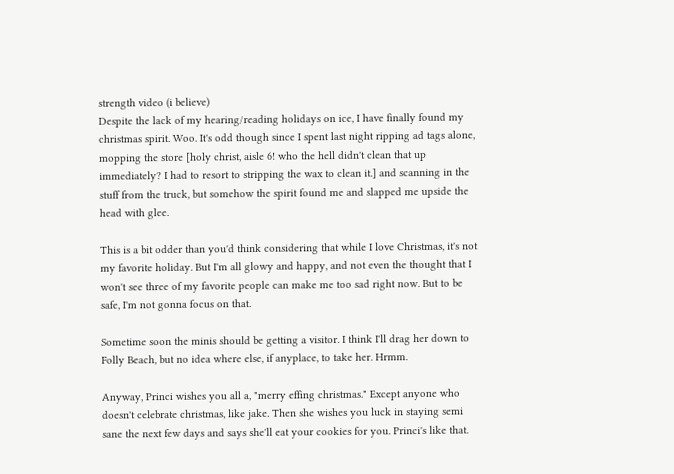strength video (i believe)
Despite the lack of my hearing/reading holidays on ice, I have finally found my christmas spirit. Woo. It's odd though since I spent last night ripping ad tags alone, mopping the store [holy christ, aisle 6! who the hell didn't clean that up immediately? I had to resort to stripping the wax to clean it.] and scanning in the stuff from the truck, but somehow the spirit found me and slapped me upside the head with glee.

This is a bit odder than you'd think considering that while I love Christmas, it's not my favorite holiday. But I'm all glowy and happy, and not even the thought that I won't see three of my favorite people can make me too sad right now. But to be safe, I'm not gonna focus on that.

Sometime soon the minis should be getting a visitor. I think I'll drag her down to Folly Beach, but no idea where else, if anyplace, to take her. Hrmm.

Anyway, Princi wishes you all a, "merry effing christmas." Except anyone who doesn't celebrate christmas, like jake. Then she wishes you luck in staying semi sane the next few days and says she'll eat your cookies for you. Princi's like that.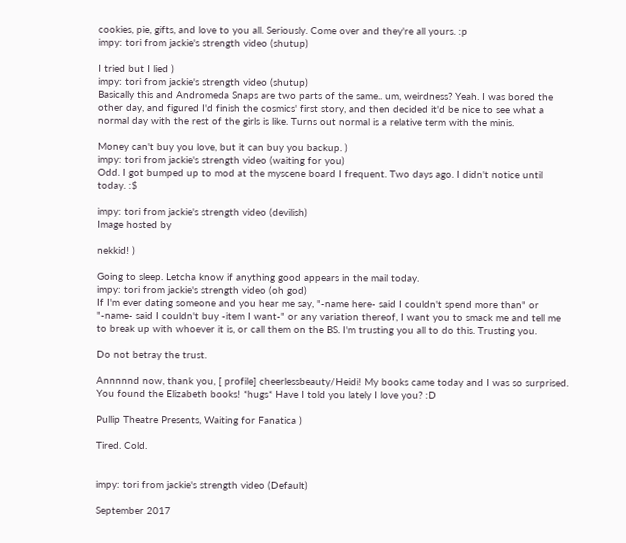cookies, pie, gifts, and love to you all. Seriously. Come over and they're all yours. :p
impy: tori from jackie's strength video (shutup)

I tried but I lied )
impy: tori from jackie's strength video (shutup)
Basically this and Andromeda Snaps are two parts of the same.. um, weirdness? Yeah. I was bored the other day, and figured I'd finish the cosmics' first story, and then decided it'd be nice to see what a normal day with the rest of the girls is like. Turns out normal is a relative term with the minis.

Money can't buy you love, but it can buy you backup. )
impy: tori from jackie's strength video (waiting for you)
Odd. I got bumped up to mod at the myscene board I frequent. Two days ago. I didn't notice until today. :$

impy: tori from jackie's strength video (devilish)
Image hosted by

nekkid! )

Going to sleep. Letcha know if anything good appears in the mail today.
impy: tori from jackie's strength video (oh god)
If I'm ever dating someone and you hear me say, "-name here- said I couldn't spend more than" or "-name- said I couldn't buy -item I want-" or any variation thereof, I want you to smack me and tell me to break up with whoever it is, or call them on the BS. I'm trusting you all to do this. Trusting you.

Do not betray the trust.

Annnnnd now, thank you, [ profile] cheerlessbeauty/Heidi! My books came today and I was so surprised. You found the Elizabeth books! *hugs* Have I told you lately I love you? :D

Pullip Theatre Presents, Waiting for Fanatica )

Tired. Cold.


impy: tori from jackie's strength video (Default)

September 2017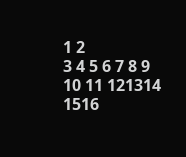1 2
3 4 5 6 7 8 9
10 11 121314 1516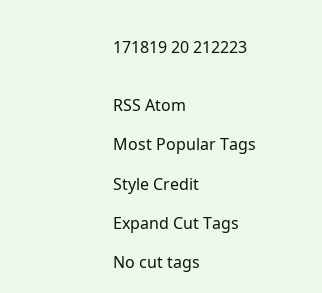171819 20 212223


RSS Atom

Most Popular Tags

Style Credit

Expand Cut Tags

No cut tags